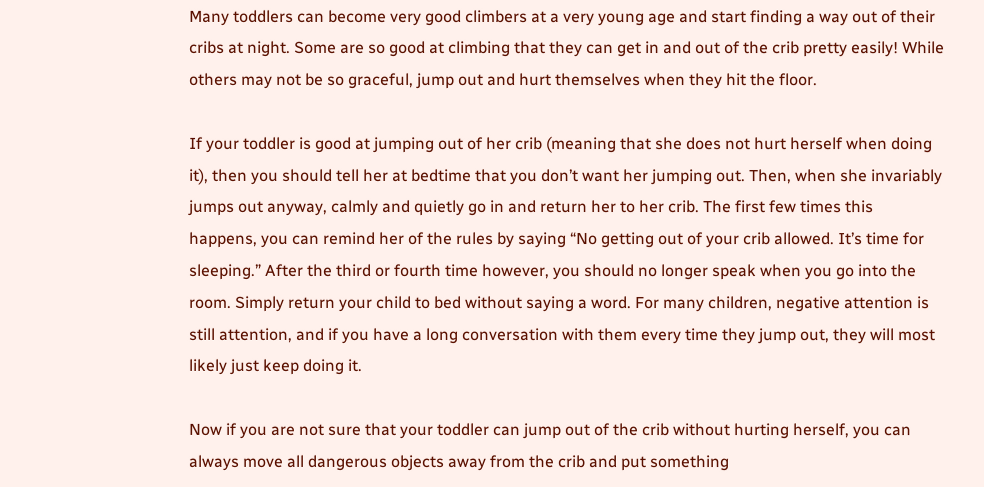Many toddlers can become very good climbers at a very young age and start finding a way out of their cribs at night. Some are so good at climbing that they can get in and out of the crib pretty easily! While others may not be so graceful, jump out and hurt themselves when they hit the floor.

If your toddler is good at jumping out of her crib (meaning that she does not hurt herself when doing it), then you should tell her at bedtime that you don’t want her jumping out. Then, when she invariably jumps out anyway, calmly and quietly go in and return her to her crib. The first few times this happens, you can remind her of the rules by saying “No getting out of your crib allowed. It’s time for sleeping.” After the third or fourth time however, you should no longer speak when you go into the room. Simply return your child to bed without saying a word. For many children, negative attention is still attention, and if you have a long conversation with them every time they jump out, they will most likely just keep doing it.

Now if you are not sure that your toddler can jump out of the crib without hurting herself, you can always move all dangerous objects away from the crib and put something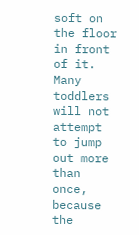soft on the floor in front of it. Many toddlers will not attempt to jump out more than once, because the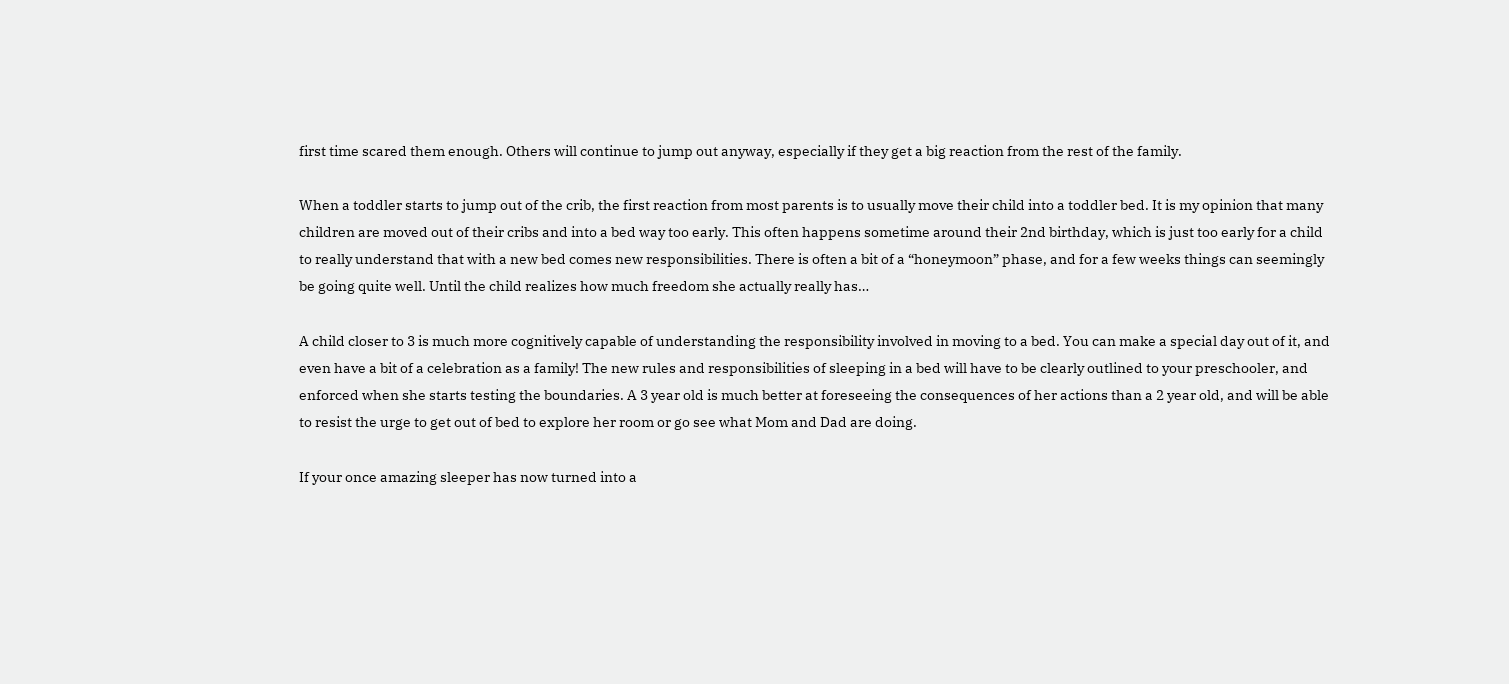first time scared them enough. Others will continue to jump out anyway, especially if they get a big reaction from the rest of the family.

When a toddler starts to jump out of the crib, the first reaction from most parents is to usually move their child into a toddler bed. It is my opinion that many children are moved out of their cribs and into a bed way too early. This often happens sometime around their 2nd birthday, which is just too early for a child to really understand that with a new bed comes new responsibilities. There is often a bit of a “honeymoon” phase, and for a few weeks things can seemingly be going quite well. Until the child realizes how much freedom she actually really has…

A child closer to 3 is much more cognitively capable of understanding the responsibility involved in moving to a bed. You can make a special day out of it, and even have a bit of a celebration as a family! The new rules and responsibilities of sleeping in a bed will have to be clearly outlined to your preschooler, and enforced when she starts testing the boundaries. A 3 year old is much better at foreseeing the consequences of her actions than a 2 year old, and will be able to resist the urge to get out of bed to explore her room or go see what Mom and Dad are doing.

If your once amazing sleeper has now turned into a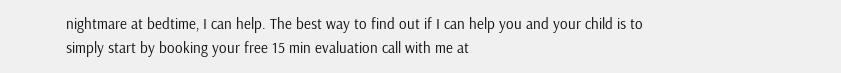nightmare at bedtime, I can help. The best way to find out if I can help you and your child is to simply start by booking your free 15 min evaluation call with me at